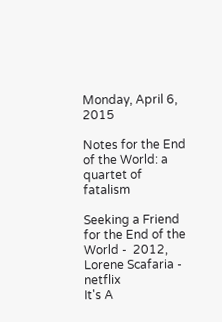Monday, April 6, 2015

Notes for the End of the World: a quartet of fatalism

Seeking a Friend for the End of the World -  2012, Lorene Scafaria - netflix
It's A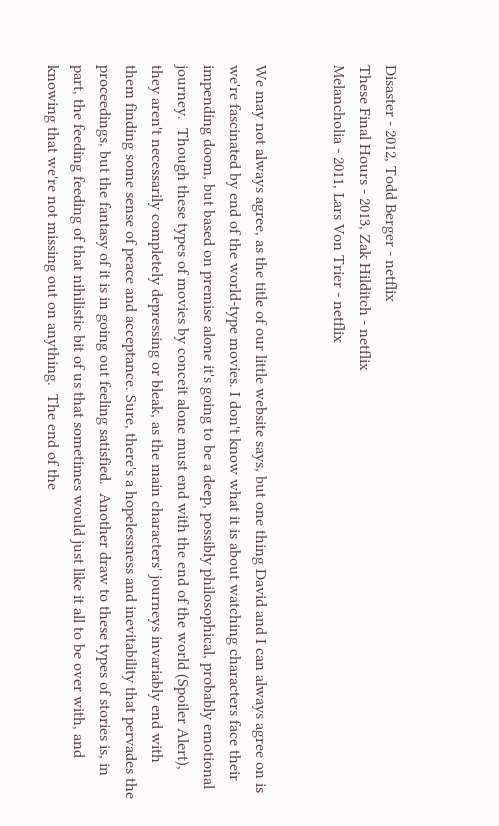Disaster - 2012, Todd Berger - netflix
These Final Hours - 2013, Zak Hilditch - netflix
Melancholia - 2011, Lars Von Trier - netflix


We may not always agree, as the title of our little website says, but one thing David and I can always agree on is we're fascinated by end of the world-type movies. I don't know what it is about watching characters face their impending doom, but based on premise alone it's going to be a deep, possibly philosophical, probably emotional journey.  Though these types of movies by conceit alone must end with the end of the world (Spoiler Alert), they aren't necessarily completely depressing or bleak, as the main characters' journeys invariably end with them finding some sense of peace and acceptance. Sure, there's a hopelessness and inevitability that pervades the proceedings, but the fantasy of it is in going out feeling satisfied.  Another draw to these types of stories is, in part, the feeding feeding of that nihilistic bit of us that sometimes would just like it all to be over with, and knowing that we're not missing out on anything.  The end of the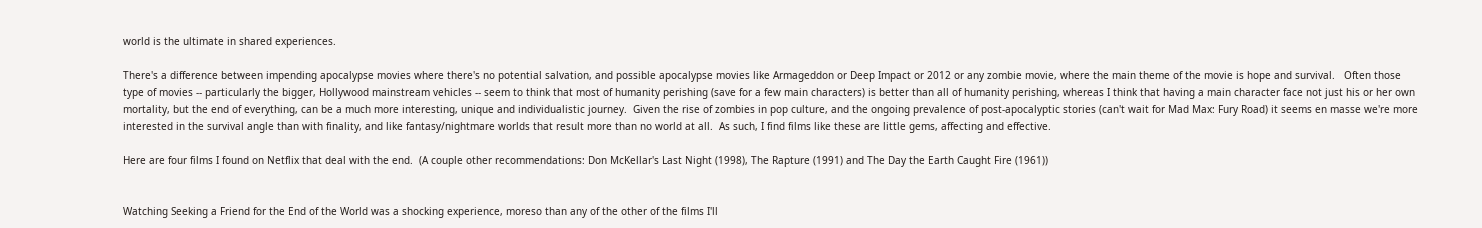world is the ultimate in shared experiences.

There's a difference between impending apocalypse movies where there's no potential salvation, and possible apocalypse movies like Armageddon or Deep Impact or 2012 or any zombie movie, where the main theme of the movie is hope and survival.   Often those type of movies -- particularly the bigger, Hollywood mainstream vehicles -- seem to think that most of humanity perishing (save for a few main characters) is better than all of humanity perishing, whereas I think that having a main character face not just his or her own mortality, but the end of everything, can be a much more interesting, unique and individualistic journey.  Given the rise of zombies in pop culture, and the ongoing prevalence of post-apocalyptic stories (can't wait for Mad Max: Fury Road) it seems en masse we're more interested in the survival angle than with finality, and like fantasy/nightmare worlds that result more than no world at all.  As such, I find films like these are little gems, affecting and effective.

Here are four films I found on Netflix that deal with the end.  (A couple other recommendations: Don McKellar's Last Night (1998), The Rapture (1991) and The Day the Earth Caught Fire (1961))


Watching Seeking a Friend for the End of the World was a shocking experience, moreso than any of the other of the films I'll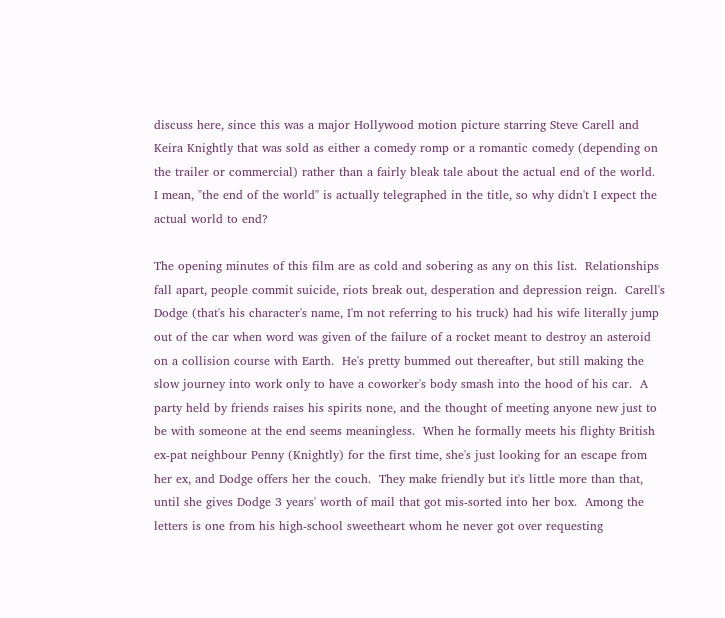discuss here, since this was a major Hollywood motion picture starring Steve Carell and Keira Knightly that was sold as either a comedy romp or a romantic comedy (depending on the trailer or commercial) rather than a fairly bleak tale about the actual end of the world.  I mean, "the end of the world" is actually telegraphed in the title, so why didn't I expect the actual world to end?

The opening minutes of this film are as cold and sobering as any on this list.  Relationships fall apart, people commit suicide, riots break out, desperation and depression reign.  Carell's Dodge (that's his character's name, I'm not referring to his truck) had his wife literally jump out of the car when word was given of the failure of a rocket meant to destroy an asteroid on a collision course with Earth.  He's pretty bummed out thereafter, but still making the slow journey into work only to have a coworker's body smash into the hood of his car.  A party held by friends raises his spirits none, and the thought of meeting anyone new just to be with someone at the end seems meaningless.  When he formally meets his flighty British ex-pat neighbour Penny (Knightly) for the first time, she's just looking for an escape from her ex, and Dodge offers her the couch.  They make friendly but it's little more than that, until she gives Dodge 3 years' worth of mail that got mis-sorted into her box.  Among the letters is one from his high-school sweetheart whom he never got over requesting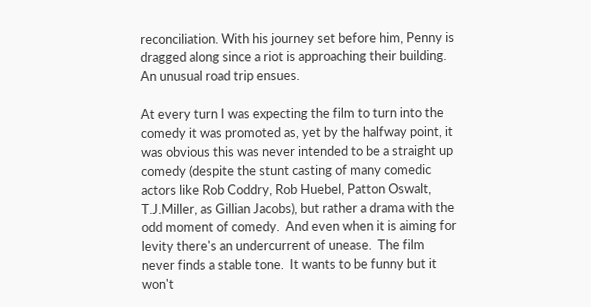reconciliation. With his journey set before him, Penny is dragged along since a riot is approaching their building.  An unusual road trip ensues.

At every turn I was expecting the film to turn into the comedy it was promoted as, yet by the halfway point, it was obvious this was never intended to be a straight up comedy (despite the stunt casting of many comedic actors like Rob Coddry, Rob Huebel, Patton Oswalt, T.J.Miller, as Gillian Jacobs), but rather a drama with the odd moment of comedy.  And even when it is aiming for levity there's an undercurrent of unease.  The film never finds a stable tone.  It wants to be funny but it won't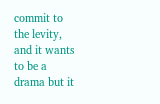commit to the levity, and it wants to be a drama but it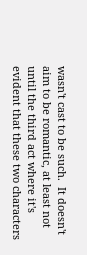wasn't cast to be such.  It doesn't aim to be romantic, at least not until the third act where it's evident that these two characters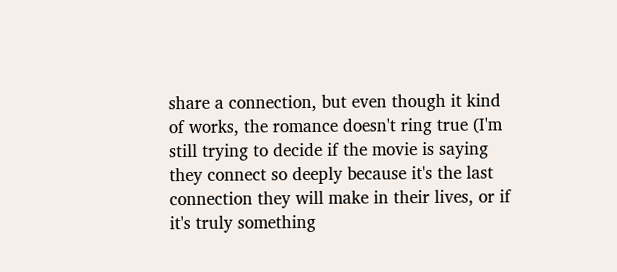share a connection, but even though it kind of works, the romance doesn't ring true (I'm still trying to decide if the movie is saying they connect so deeply because it's the last connection they will make in their lives, or if it's truly something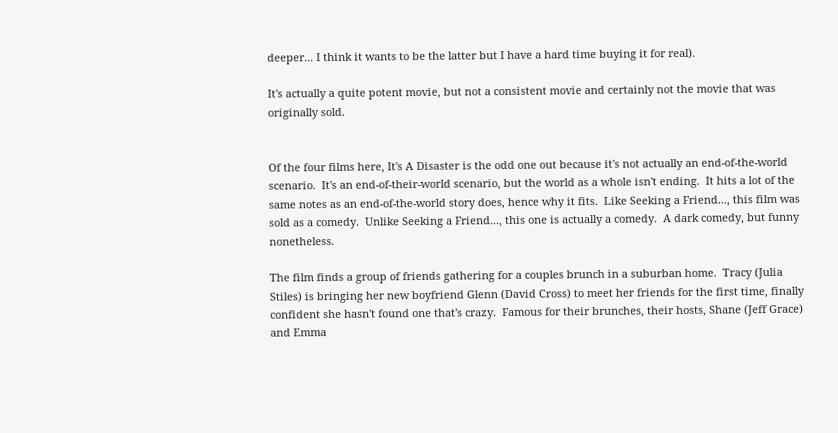deeper... I think it wants to be the latter but I have a hard time buying it for real).

It's actually a quite potent movie, but not a consistent movie and certainly not the movie that was originally sold.


Of the four films here, It's A Disaster is the odd one out because it's not actually an end-of-the-world scenario.  It's an end-of-their-world scenario, but the world as a whole isn't ending.  It hits a lot of the same notes as an end-of-the-world story does, hence why it fits.  Like Seeking a Friend..., this film was sold as a comedy.  Unlike Seeking a Friend..., this one is actually a comedy.  A dark comedy, but funny nonetheless.

The film finds a group of friends gathering for a couples brunch in a suburban home.  Tracy (Julia Stiles) is bringing her new boyfriend Glenn (David Cross) to meet her friends for the first time, finally confident she hasn't found one that's crazy.  Famous for their brunches, their hosts, Shane (Jeff Grace) and Emma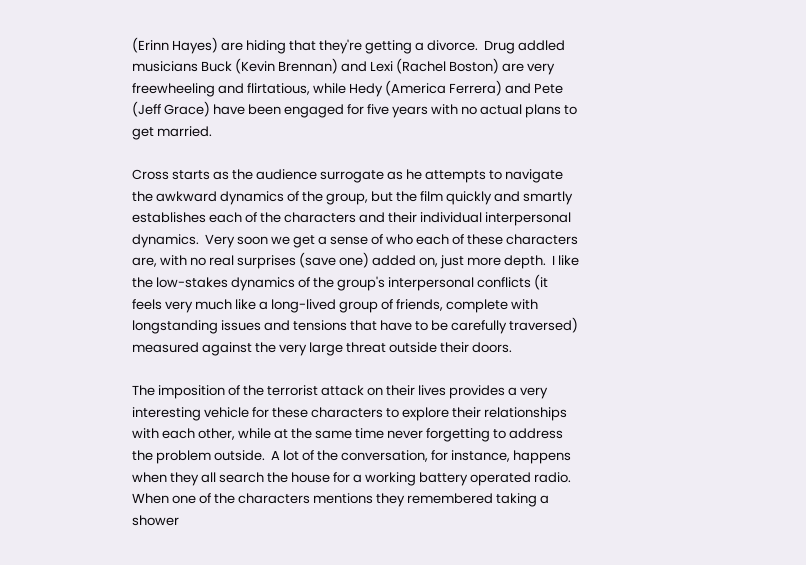(Erinn Hayes) are hiding that they're getting a divorce.  Drug addled musicians Buck (Kevin Brennan) and Lexi (Rachel Boston) are very freewheeling and flirtatious, while Hedy (America Ferrera) and Pete (Jeff Grace) have been engaged for five years with no actual plans to get married.

Cross starts as the audience surrogate as he attempts to navigate the awkward dynamics of the group, but the film quickly and smartly establishes each of the characters and their individual interpersonal dynamics.  Very soon we get a sense of who each of these characters are, with no real surprises (save one) added on, just more depth.  I like the low-stakes dynamics of the group's interpersonal conflicts (it feels very much like a long-lived group of friends, complete with longstanding issues and tensions that have to be carefully traversed) measured against the very large threat outside their doors.

The imposition of the terrorist attack on their lives provides a very interesting vehicle for these characters to explore their relationships with each other, while at the same time never forgetting to address the problem outside.  A lot of the conversation, for instance, happens when they all search the house for a working battery operated radio.  When one of the characters mentions they remembered taking a shower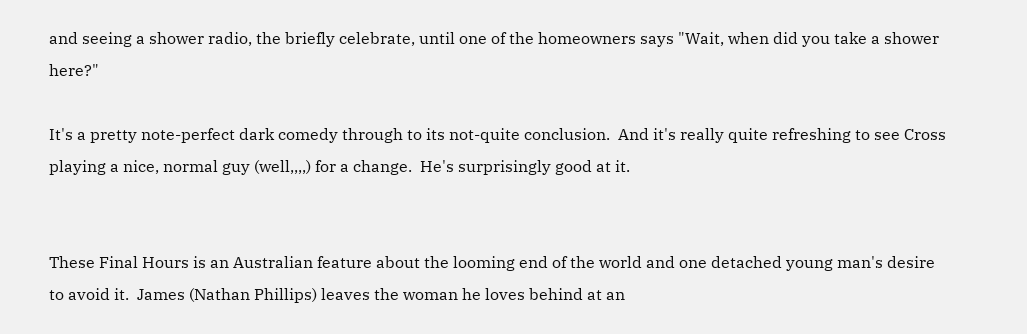and seeing a shower radio, the briefly celebrate, until one of the homeowners says "Wait, when did you take a shower here?"

It's a pretty note-perfect dark comedy through to its not-quite conclusion.  And it's really quite refreshing to see Cross playing a nice, normal guy (well,,,,) for a change.  He's surprisingly good at it.


These Final Hours is an Australian feature about the looming end of the world and one detached young man's desire to avoid it.  James (Nathan Phillips) leaves the woman he loves behind at an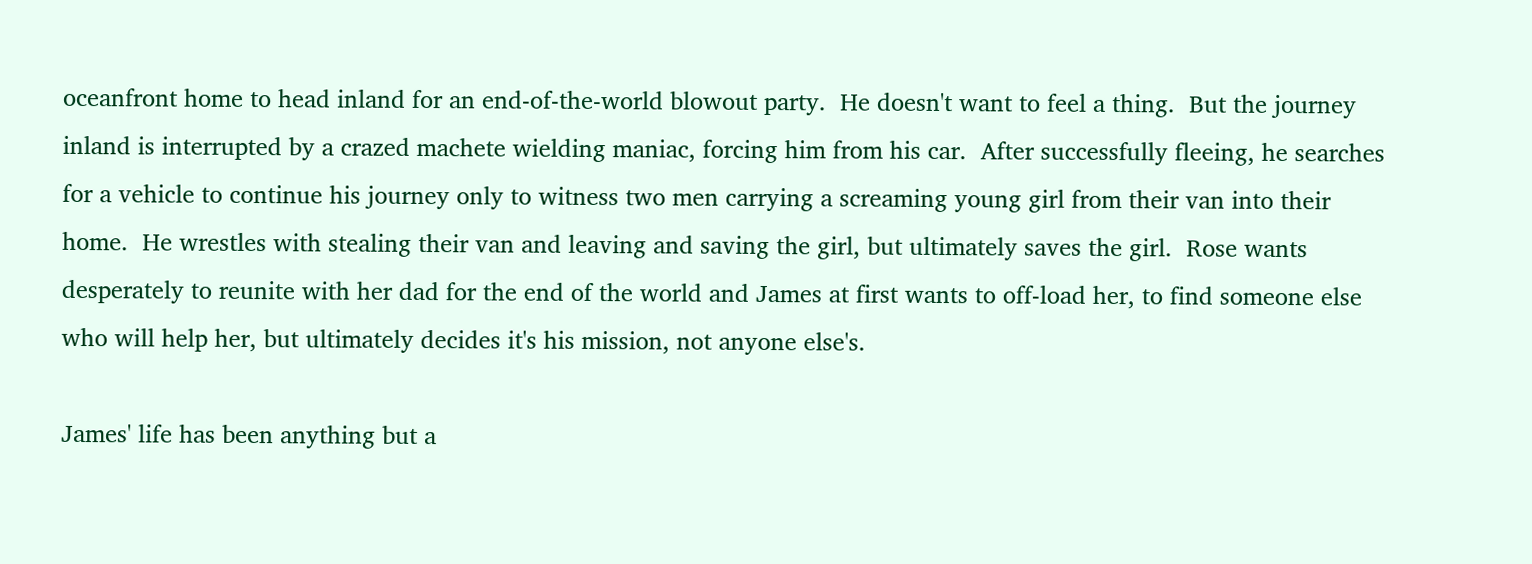oceanfront home to head inland for an end-of-the-world blowout party.  He doesn't want to feel a thing.  But the journey inland is interrupted by a crazed machete wielding maniac, forcing him from his car.  After successfully fleeing, he searches for a vehicle to continue his journey only to witness two men carrying a screaming young girl from their van into their home.  He wrestles with stealing their van and leaving and saving the girl, but ultimately saves the girl.  Rose wants desperately to reunite with her dad for the end of the world and James at first wants to off-load her, to find someone else who will help her, but ultimately decides it's his mission, not anyone else's.

James' life has been anything but a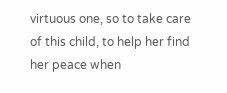virtuous one, so to take care of this child, to help her find her peace when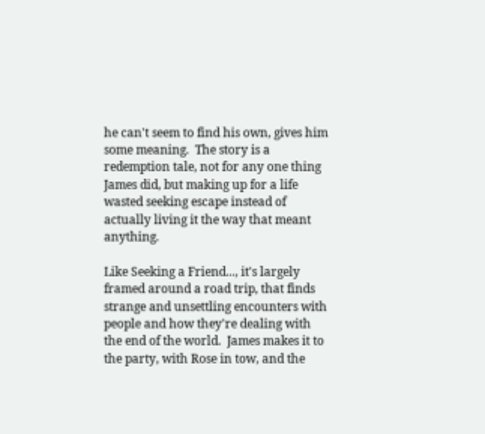he can't seem to find his own, gives him some meaning.  The story is a redemption tale, not for any one thing James did, but making up for a life wasted seeking escape instead of actually living it the way that meant anything.

Like Seeking a Friend..., it's largely framed around a road trip, that finds strange and unsettling encounters with people and how they're dealing with the end of the world.  James makes it to the party, with Rose in tow, and the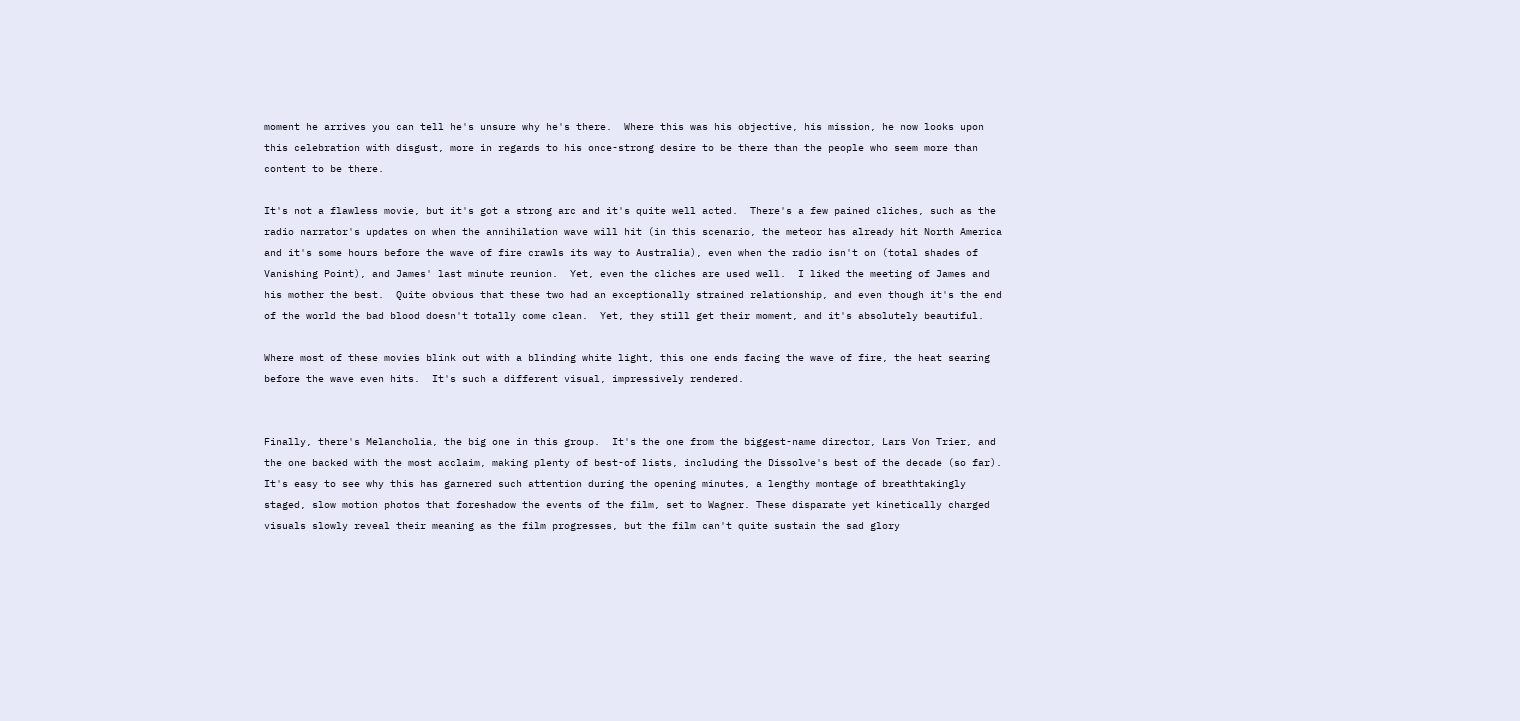moment he arrives you can tell he's unsure why he's there.  Where this was his objective, his mission, he now looks upon this celebration with disgust, more in regards to his once-strong desire to be there than the people who seem more than content to be there.

It's not a flawless movie, but it's got a strong arc and it's quite well acted.  There's a few pained cliches, such as the radio narrator's updates on when the annihilation wave will hit (in this scenario, the meteor has already hit North America and it's some hours before the wave of fire crawls its way to Australia), even when the radio isn't on (total shades of Vanishing Point), and James' last minute reunion.  Yet, even the cliches are used well.  I liked the meeting of James and his mother the best.  Quite obvious that these two had an exceptionally strained relationship, and even though it's the end of the world the bad blood doesn't totally come clean.  Yet, they still get their moment, and it's absolutely beautiful.

Where most of these movies blink out with a blinding white light, this one ends facing the wave of fire, the heat searing before the wave even hits.  It's such a different visual, impressively rendered.


Finally, there's Melancholia, the big one in this group.  It's the one from the biggest-name director, Lars Von Trier, and the one backed with the most acclaim, making plenty of best-of lists, including the Dissolve's best of the decade (so far). It's easy to see why this has garnered such attention during the opening minutes, a lengthy montage of breathtakingly staged, slow motion photos that foreshadow the events of the film, set to Wagner. These disparate yet kinetically charged visuals slowly reveal their meaning as the film progresses, but the film can't quite sustain the sad glory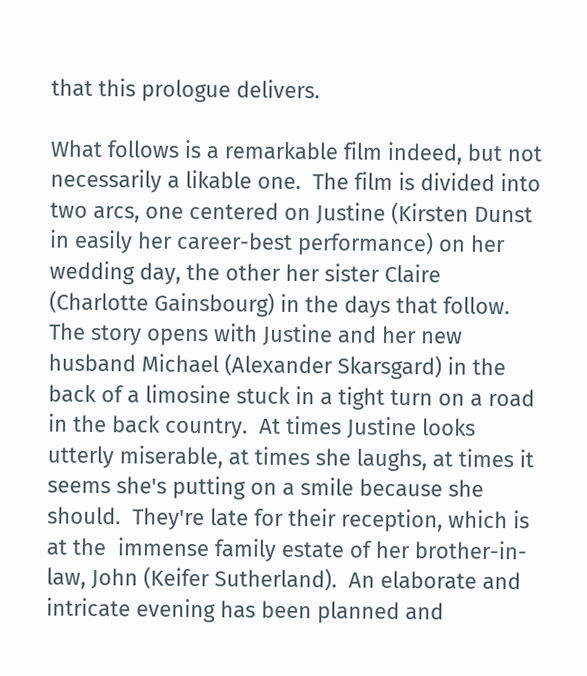that this prologue delivers.

What follows is a remarkable film indeed, but not necessarily a likable one.  The film is divided into two arcs, one centered on Justine (Kirsten Dunst in easily her career-best performance) on her wedding day, the other her sister Claire (Charlotte Gainsbourg) in the days that follow.  The story opens with Justine and her new husband Michael (Alexander Skarsgard) in the back of a limosine stuck in a tight turn on a road in the back country.  At times Justine looks utterly miserable, at times she laughs, at times it seems she's putting on a smile because she should.  They're late for their reception, which is at the  immense family estate of her brother-in-law, John (Keifer Sutherland).  An elaborate and intricate evening has been planned and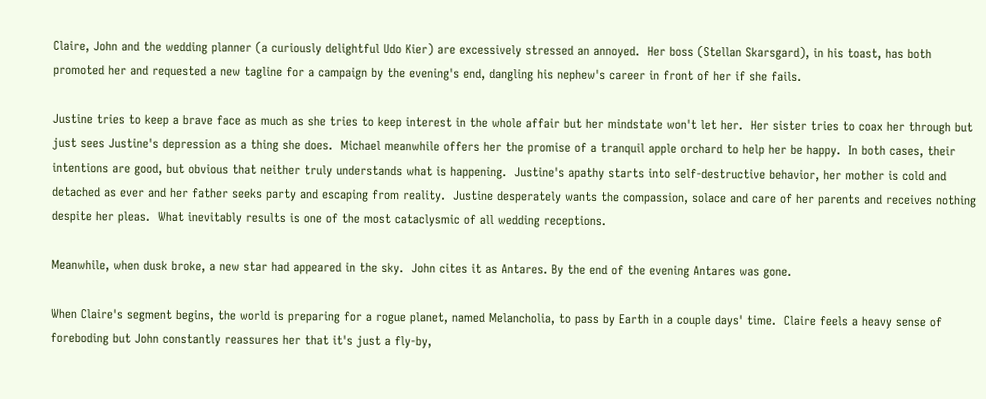Claire, John and the wedding planner (a curiously delightful Udo Kier) are excessively stressed an annoyed.  Her boss (Stellan Skarsgard), in his toast, has both promoted her and requested a new tagline for a campaign by the evening's end, dangling his nephew's career in front of her if she fails.

Justine tries to keep a brave face as much as she tries to keep interest in the whole affair but her mindstate won't let her.  Her sister tries to coax her through but just sees Justine's depression as a thing she does.  Michael meanwhile offers her the promise of a tranquil apple orchard to help her be happy.  In both cases, their intentions are good, but obvious that neither truly understands what is happening.  Justine's apathy starts into self-destructive behavior, her mother is cold and detached as ever and her father seeks party and escaping from reality.  Justine desperately wants the compassion, solace and care of her parents and receives nothing despite her pleas.  What inevitably results is one of the most cataclysmic of all wedding receptions.

Meanwhile, when dusk broke, a new star had appeared in the sky.  John cites it as Antares. By the end of the evening Antares was gone.

When Claire's segment begins, the world is preparing for a rogue planet, named Melancholia, to pass by Earth in a couple days' time.  Claire feels a heavy sense of foreboding but John constantly reassures her that it's just a fly-by,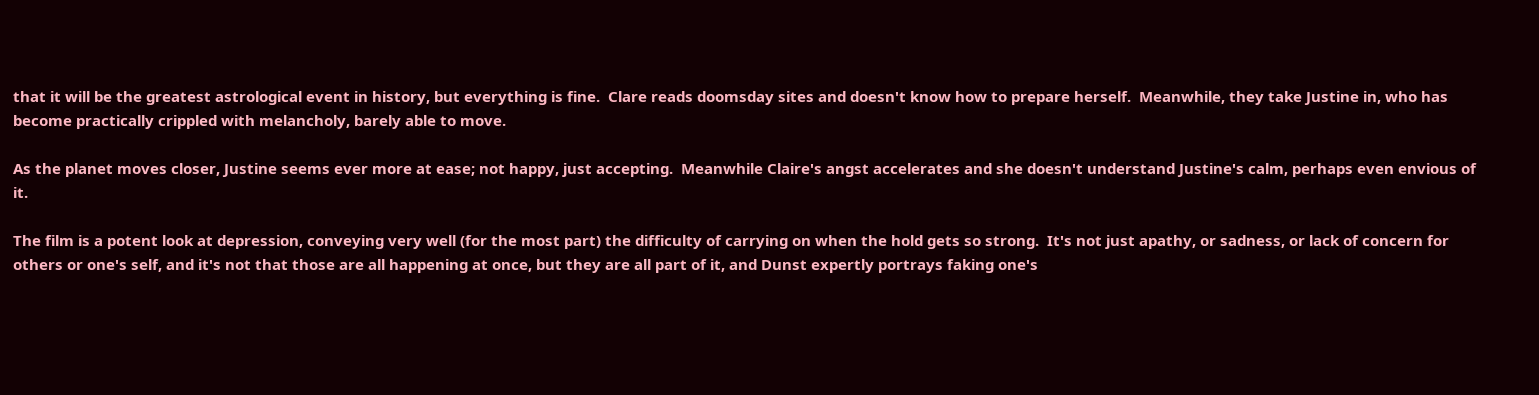that it will be the greatest astrological event in history, but everything is fine.  Clare reads doomsday sites and doesn't know how to prepare herself.  Meanwhile, they take Justine in, who has become practically crippled with melancholy, barely able to move.

As the planet moves closer, Justine seems ever more at ease; not happy, just accepting.  Meanwhile Claire's angst accelerates and she doesn't understand Justine's calm, perhaps even envious of it.

The film is a potent look at depression, conveying very well (for the most part) the difficulty of carrying on when the hold gets so strong.  It's not just apathy, or sadness, or lack of concern for others or one's self, and it's not that those are all happening at once, but they are all part of it, and Dunst expertly portrays faking one's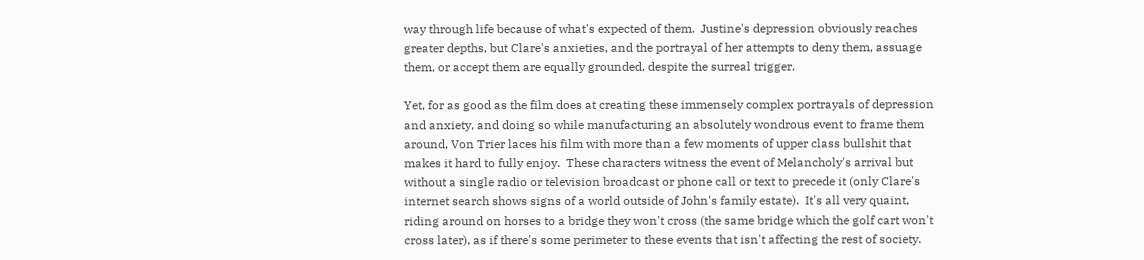way through life because of what's expected of them.  Justine's depression obviously reaches greater depths, but Clare's anxieties, and the portrayal of her attempts to deny them, assuage them, or accept them are equally grounded, despite the surreal trigger.

Yet, for as good as the film does at creating these immensely complex portrayals of depression and anxiety, and doing so while manufacturing an absolutely wondrous event to frame them around, Von Trier laces his film with more than a few moments of upper class bullshit that makes it hard to fully enjoy.  These characters witness the event of Melancholy's arrival but without a single radio or television broadcast or phone call or text to precede it (only Clare's internet search shows signs of a world outside of John's family estate).  It's all very quaint, riding around on horses to a bridge they won't cross (the same bridge which the golf cart won't cross later), as if there's some perimeter to these events that isn't affecting the rest of society.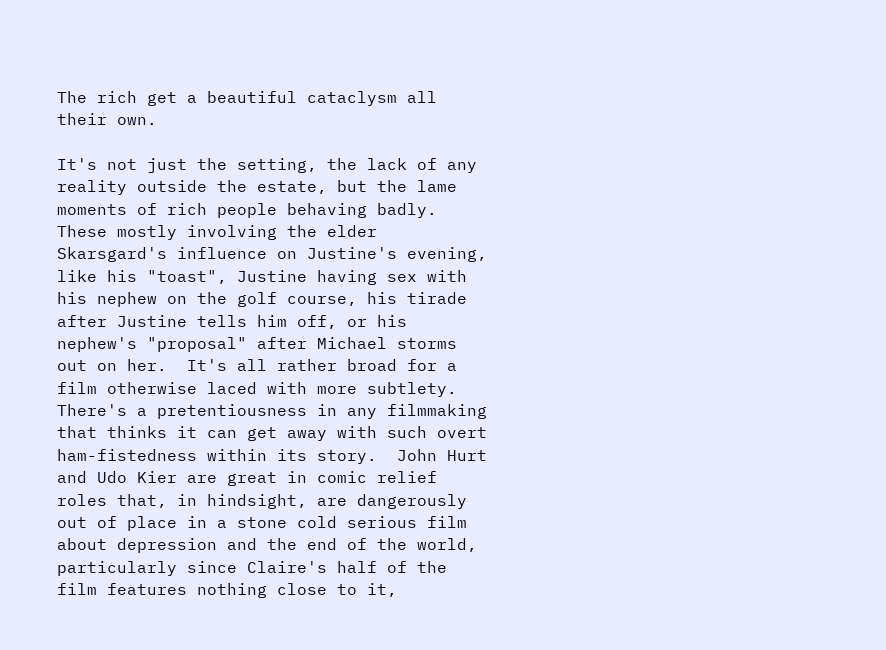The rich get a beautiful cataclysm all their own.

It's not just the setting, the lack of any reality outside the estate, but the lame moments of rich people behaving badly.  These mostly involving the elder Skarsgard's influence on Justine's evening, like his "toast", Justine having sex with his nephew on the golf course, his tirade after Justine tells him off, or his nephew's "proposal" after Michael storms out on her.  It's all rather broad for a film otherwise laced with more subtlety.  There's a pretentiousness in any filmmaking that thinks it can get away with such overt ham-fistedness within its story.  John Hurt and Udo Kier are great in comic relief roles that, in hindsight, are dangerously out of place in a stone cold serious film about depression and the end of the world, particularly since Claire's half of the film features nothing close to it,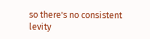so there's no consistent levity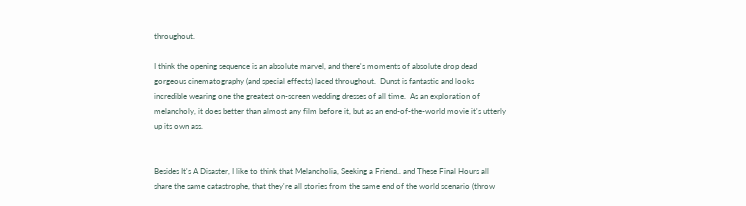throughout.

I think the opening sequence is an absolute marvel, and there's moments of absolute drop dead gorgeous cinematography (and special effects) laced throughout.  Dunst is fantastic and looks incredible wearing one the greatest on-screen wedding dresses of all time.  As an exploration of melancholy, it does better than almost any film before it, but as an end-of-the-world movie it's utterly up its own ass.


Besides It's A Disaster, I like to think that Melancholia, Seeking a Friend.. and These Final Hours all share the same catastrophe, that they're all stories from the same end of the world scenario (throw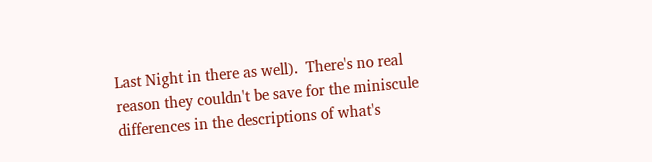Last Night in there as well).  There's no real reason they couldn't be save for the miniscule differences in the descriptions of what's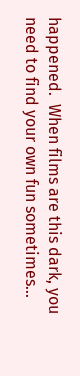happened.  When films are this dark, you need to find your own fun sometimes...